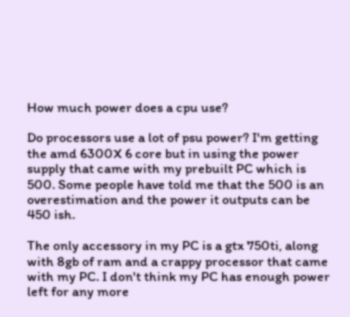How much power does a cpu use?

Do processors use a lot of psu power? I'm getting the amd 6300X 6 core but in using the power supply that came with my prebuilt PC which is 500. Some people have told me that the 500 is an overestimation and the power it outputs can be 450 ish.

The only accessory in my PC is a gtx 750ti, along with 8gb of ram and a crappy processor that came with my PC. I don't think my PC has enough power left for any more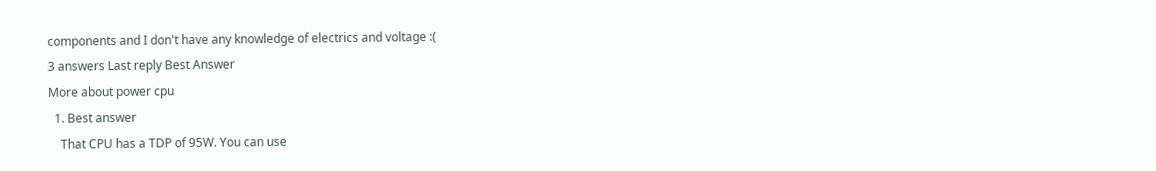components and I don't have any knowledge of electrics and voltage :(
3 answers Last reply Best Answer
More about power cpu
  1. Best answer
    That CPU has a TDP of 95W. You can use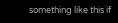something like this if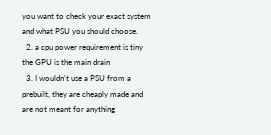you want to check your exact system and what PSU you should choose.
  2. a cpu power requirement is tiny the GPU is the main drain
  3. I wouldn't use a PSU from a prebuilt, they are cheaply made and are not meant for anything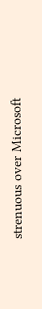strenuous over Microsoft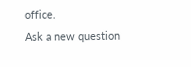office.
Ask a new question